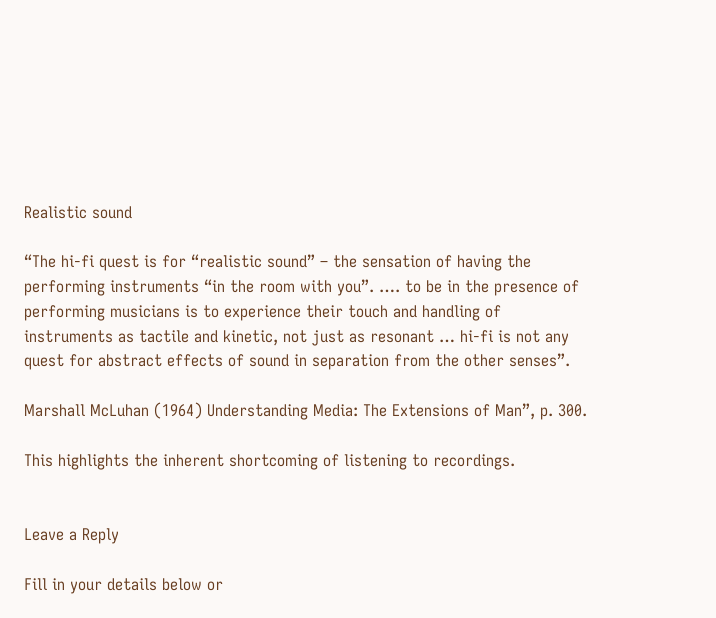Realistic sound

“The hi-fi quest is for “realistic sound” – the sensation of having the performing instruments “in the room with you”. …. to be in the presence of performing musicians is to experience their touch and handling of instruments as tactile and kinetic, not just as resonant … hi-fi is not any quest for abstract effects of sound in separation from the other senses”.

Marshall McLuhan (1964) Understanding Media: The Extensions of Man”, p. 300.

This highlights the inherent shortcoming of listening to recordings.


Leave a Reply

Fill in your details below or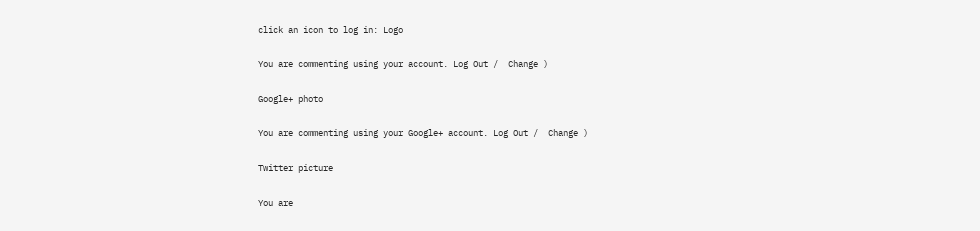click an icon to log in: Logo

You are commenting using your account. Log Out /  Change )

Google+ photo

You are commenting using your Google+ account. Log Out /  Change )

Twitter picture

You are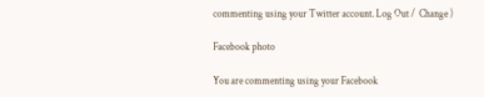commenting using your Twitter account. Log Out /  Change )

Facebook photo

You are commenting using your Facebook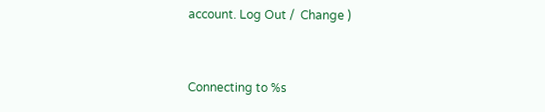account. Log Out /  Change )


Connecting to %s